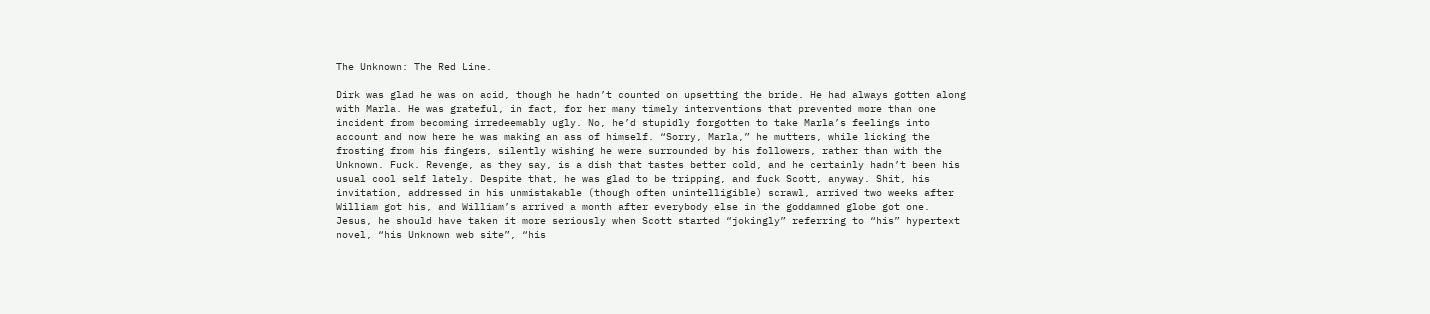The Unknown: The Red Line.

Dirk was glad he was on acid, though he hadn’t counted on upsetting the bride. He had always gotten along with Marla. He was grateful, in fact, for her many timely interventions that prevented more than one incident from becoming irredeemably ugly. No, he’d stupidly forgotten to take Marla’s feelings into account and now here he was making an ass of himself. “Sorry, Marla,” he mutters, while licking the frosting from his fingers, silently wishing he were surrounded by his followers, rather than with the Unknown. Fuck. Revenge, as they say, is a dish that tastes better cold, and he certainly hadn’t been his usual cool self lately. Despite that, he was glad to be tripping, and fuck Scott, anyway. Shit, his invitation, addressed in his unmistakable (though often unintelligible) scrawl, arrived two weeks after William got his, and William’s arrived a month after everybody else in the goddamned globe got one. Jesus, he should have taken it more seriously when Scott started “jokingly” referring to “his” hypertext novel, “his Unknown web site”, “his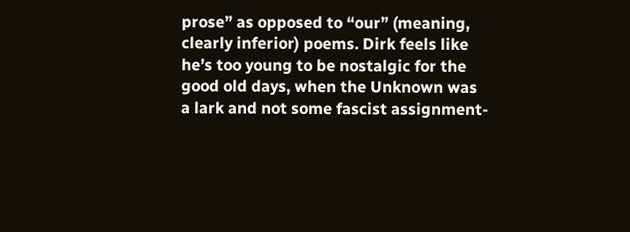prose” as opposed to “our” (meaning, clearly inferior) poems. Dirk feels like he’s too young to be nostalgic for the good old days, when the Unknown was a lark and not some fascist assignment-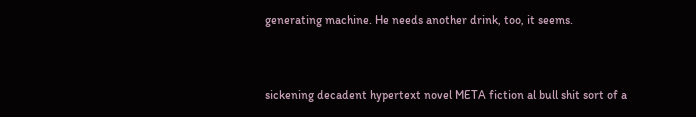generating machine. He needs another drink, too, it seems.



sickening decadent hypertext novel META fiction al bull shit sort of a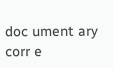doc ument ary corr e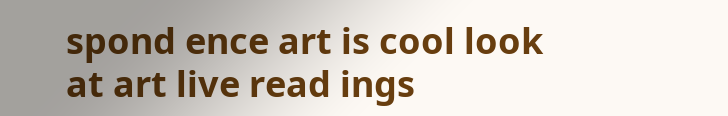spond ence art is cool look at art live read ings